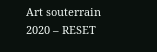Art souterrain 2020 – RESET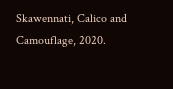Skawennati, Calico and Camouflage, 2020.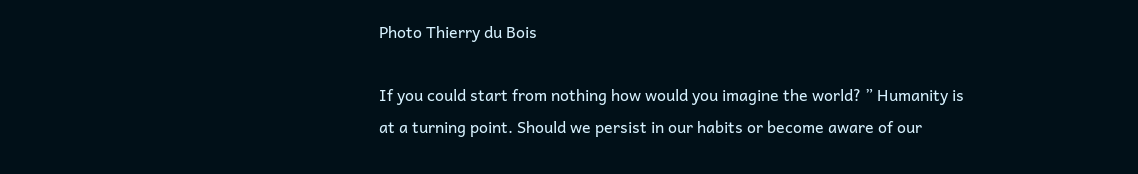Photo Thierry du Bois

If you could start from nothing how would you imagine the world? ” Humanity is at a turning point. Should we persist in our habits or become aware of our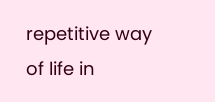repetitive way of life in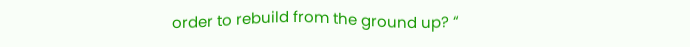order to rebuild from the ground up? “